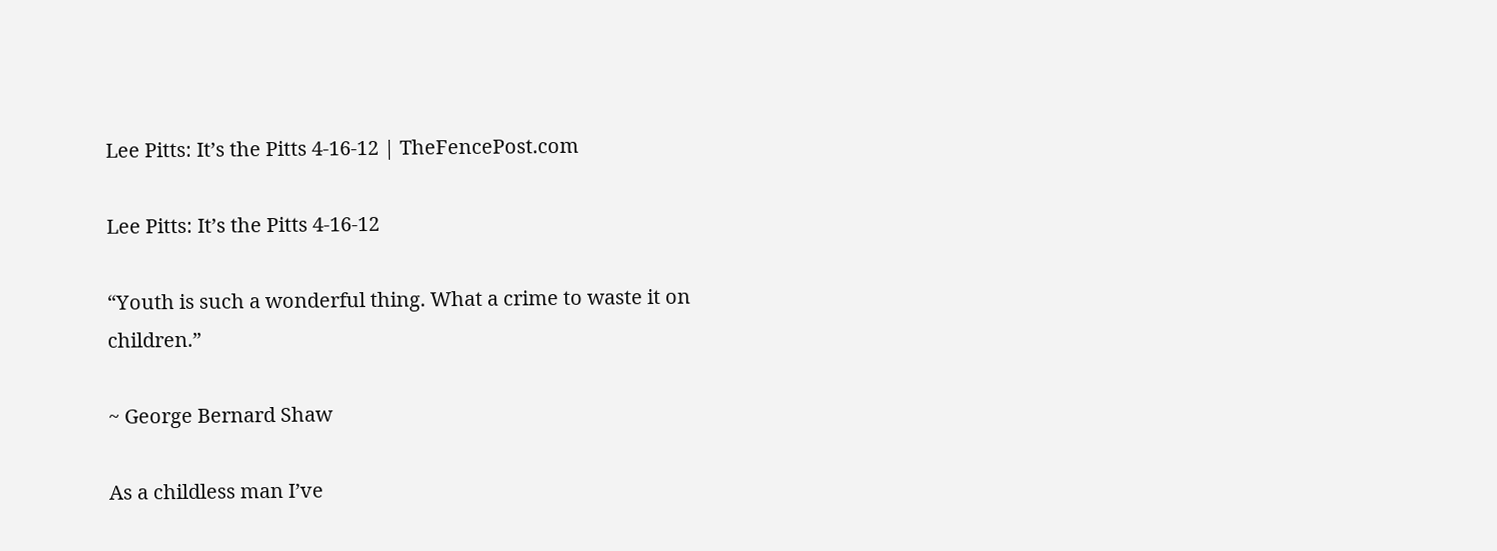Lee Pitts: It’s the Pitts 4-16-12 | TheFencePost.com

Lee Pitts: It’s the Pitts 4-16-12

“Youth is such a wonderful thing. What a crime to waste it on children.”

~ George Bernard Shaw

As a childless man I’ve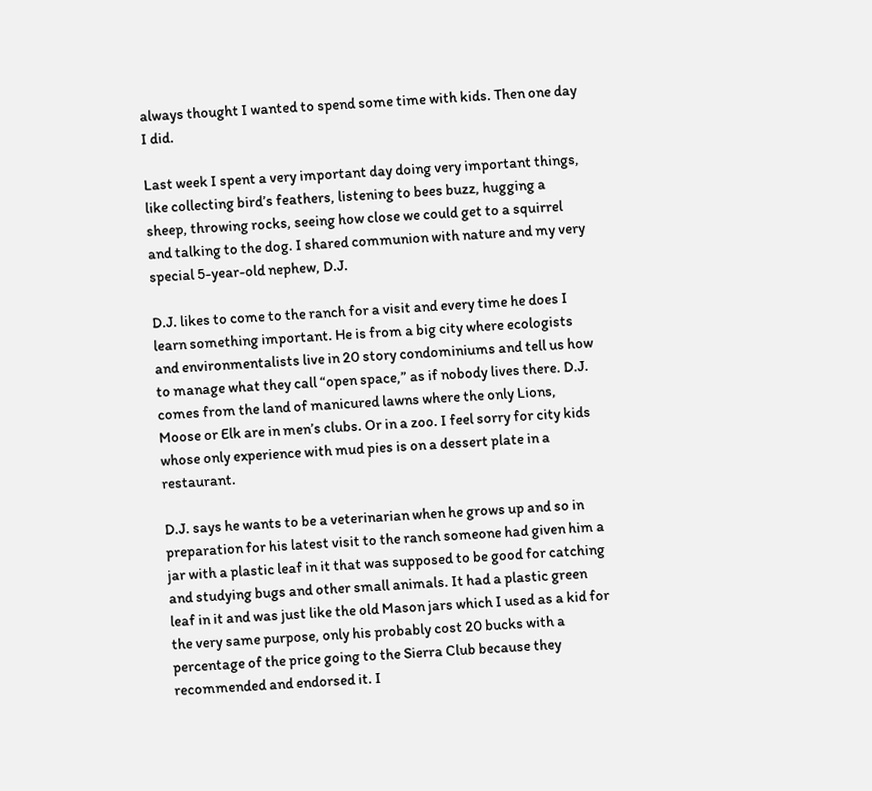always thought I wanted to spend some time with kids. Then one day I did.

Last week I spent a very important day doing very important things, like collecting bird’s feathers, listening to bees buzz, hugging a sheep, throwing rocks, seeing how close we could get to a squirrel and talking to the dog. I shared communion with nature and my very special 5-year-old nephew, D.J.

D.J. likes to come to the ranch for a visit and every time he does I learn something important. He is from a big city where ecologists and environmentalists live in 20 story condominiums and tell us how to manage what they call “open space,” as if nobody lives there. D.J. comes from the land of manicured lawns where the only Lions, Moose or Elk are in men’s clubs. Or in a zoo. I feel sorry for city kids whose only experience with mud pies is on a dessert plate in a restaurant.

D.J. says he wants to be a veterinarian when he grows up and so in preparation for his latest visit to the ranch someone had given him a jar with a plastic leaf in it that was supposed to be good for catching and studying bugs and other small animals. It had a plastic green leaf in it and was just like the old Mason jars which I used as a kid for the very same purpose, only his probably cost 20 bucks with a percentage of the price going to the Sierra Club because they recommended and endorsed it. I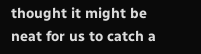thought it might be neat for us to catch a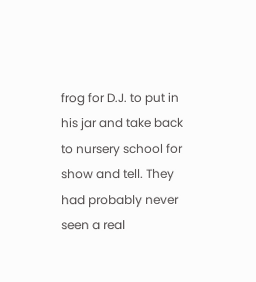frog for D.J. to put in his jar and take back to nursery school for show and tell. They had probably never seen a real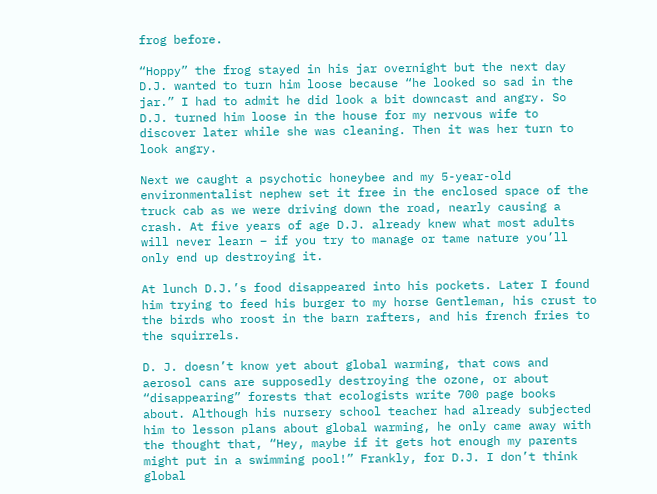frog before.

“Hoppy” the frog stayed in his jar overnight but the next day D.J. wanted to turn him loose because “he looked so sad in the jar.” I had to admit he did look a bit downcast and angry. So D.J. turned him loose in the house for my nervous wife to discover later while she was cleaning. Then it was her turn to look angry.

Next we caught a psychotic honeybee and my 5-year-old environmentalist nephew set it free in the enclosed space of the truck cab as we were driving down the road, nearly causing a crash. At five years of age D.J. already knew what most adults will never learn – if you try to manage or tame nature you’ll only end up destroying it.

At lunch D.J.’s food disappeared into his pockets. Later I found him trying to feed his burger to my horse Gentleman, his crust to the birds who roost in the barn rafters, and his french fries to the squirrels.

D. J. doesn’t know yet about global warming, that cows and aerosol cans are supposedly destroying the ozone, or about “disappearing” forests that ecologists write 700 page books about. Although his nursery school teacher had already subjected him to lesson plans about global warming, he only came away with the thought that, “Hey, maybe if it gets hot enough my parents might put in a swimming pool!” Frankly, for D.J. I don’t think global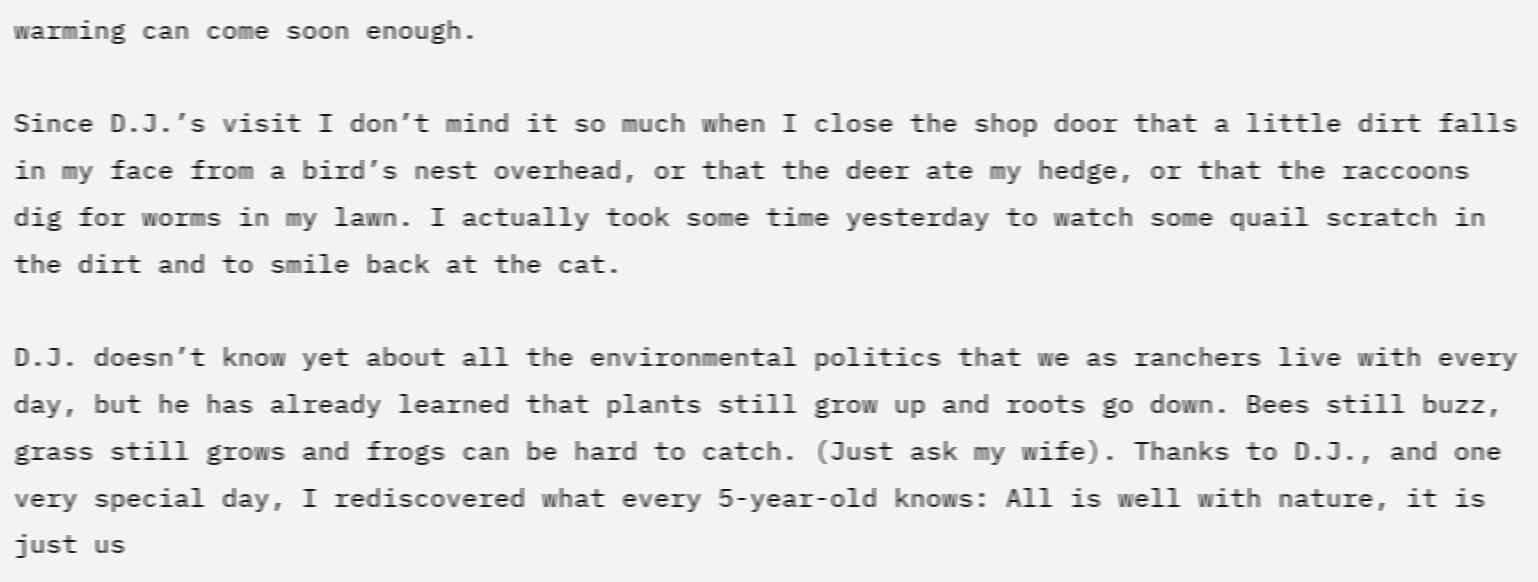warming can come soon enough.

Since D.J.’s visit I don’t mind it so much when I close the shop door that a little dirt falls in my face from a bird’s nest overhead, or that the deer ate my hedge, or that the raccoons dig for worms in my lawn. I actually took some time yesterday to watch some quail scratch in the dirt and to smile back at the cat.

D.J. doesn’t know yet about all the environmental politics that we as ranchers live with every day, but he has already learned that plants still grow up and roots go down. Bees still buzz, grass still grows and frogs can be hard to catch. (Just ask my wife). Thanks to D.J., and one very special day, I rediscovered what every 5-year-old knows: All is well with nature, it is just us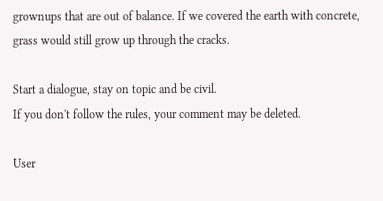grownups that are out of balance. If we covered the earth with concrete, grass would still grow up through the cracks.

Start a dialogue, stay on topic and be civil.
If you don't follow the rules, your comment may be deleted.

User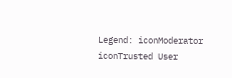Legend: iconModerator iconTrusted User